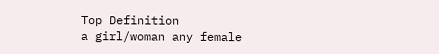Top Definition
a girl/woman any female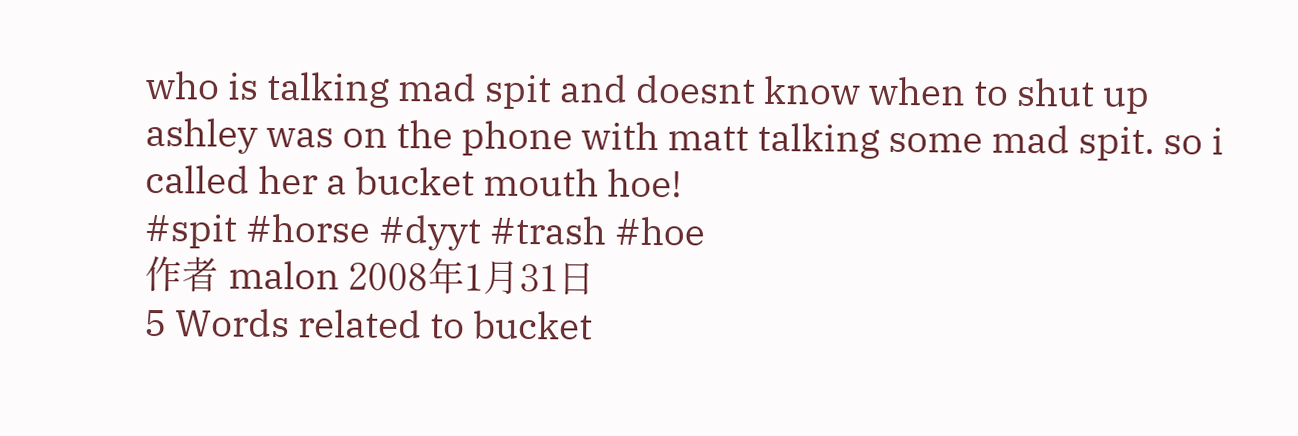who is talking mad spit and doesnt know when to shut up
ashley was on the phone with matt talking some mad spit. so i called her a bucket mouth hoe!
#spit #horse #dyyt #trash #hoe
作者 malon 2008年1月31日
5 Words related to bucket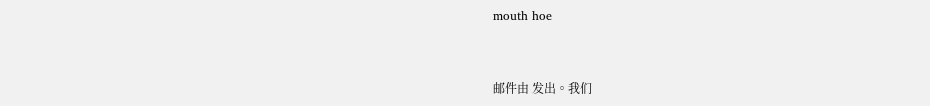mouth hoe


邮件由 发出。我们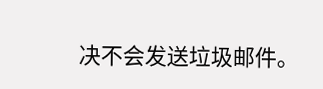决不会发送垃圾邮件。